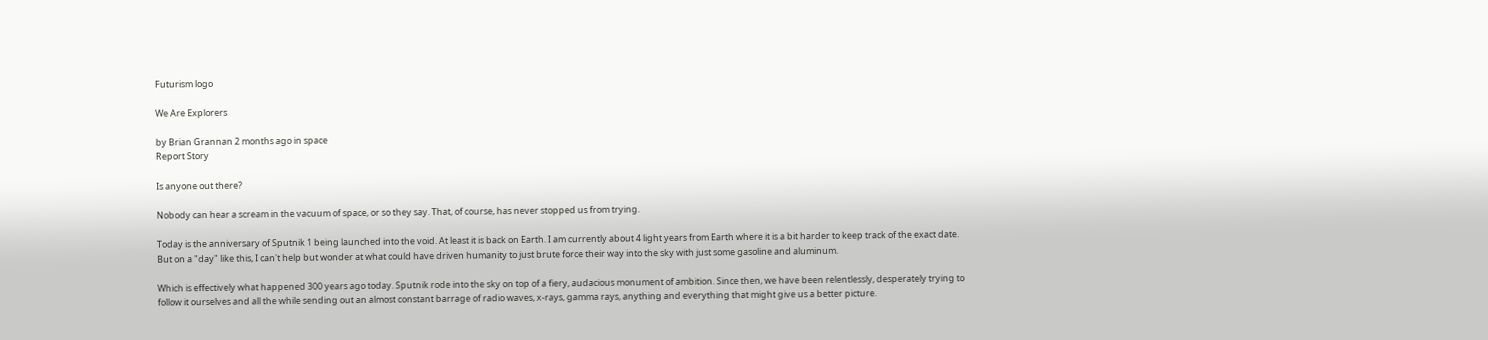Futurism logo

We Are Explorers

by Brian Grannan 2 months ago in space
Report Story

Is anyone out there?

Nobody can hear a scream in the vacuum of space, or so they say. That, of course, has never stopped us from trying.

Today is the anniversary of Sputnik 1 being launched into the void. At least it is back on Earth. I am currently about 4 light years from Earth where it is a bit harder to keep track of the exact date. But on a "day" like this, I can't help but wonder at what could have driven humanity to just brute force their way into the sky with just some gasoline and aluminum.

Which is effectively what happened 300 years ago today. Sputnik rode into the sky on top of a fiery, audacious monument of ambition. Since then, we have been relentlessly, desperately trying to follow it ourselves and all the while sending out an almost constant barrage of radio waves, x-rays, gamma rays, anything and everything that might give us a better picture.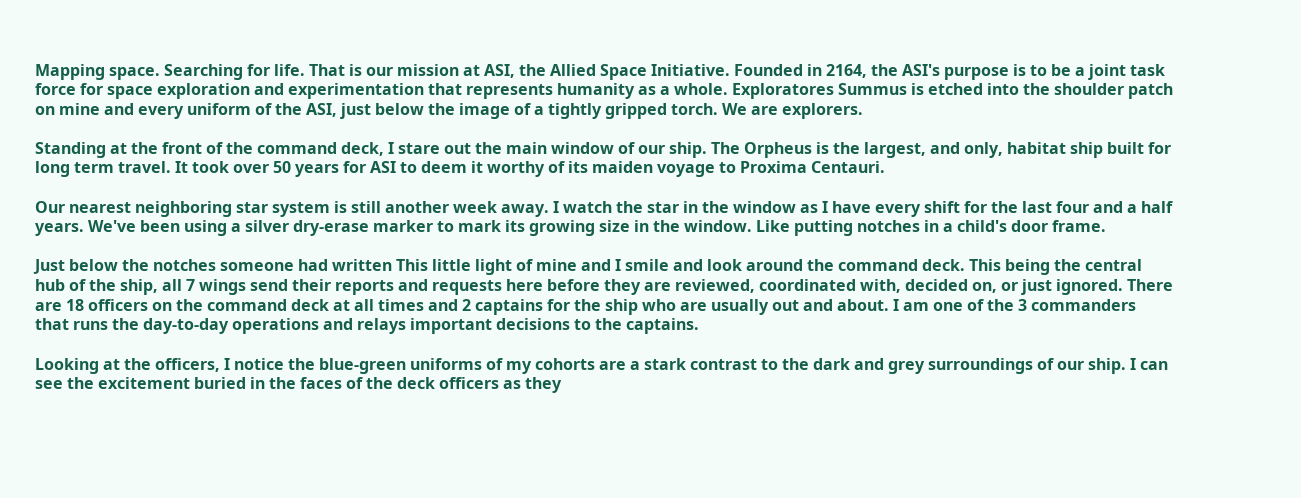Mapping space. Searching for life. That is our mission at ASI, the Allied Space Initiative. Founded in 2164, the ASI's purpose is to be a joint task force for space exploration and experimentation that represents humanity as a whole. Exploratores Summus is etched into the shoulder patch on mine and every uniform of the ASI, just below the image of a tightly gripped torch. We are explorers.

Standing at the front of the command deck, I stare out the main window of our ship. The Orpheus is the largest, and only, habitat ship built for long term travel. It took over 50 years for ASI to deem it worthy of its maiden voyage to Proxima Centauri.

Our nearest neighboring star system is still another week away. I watch the star in the window as I have every shift for the last four and a half years. We've been using a silver dry-erase marker to mark its growing size in the window. Like putting notches in a child's door frame.

Just below the notches someone had written This little light of mine and I smile and look around the command deck. This being the central hub of the ship, all 7 wings send their reports and requests here before they are reviewed, coordinated with, decided on, or just ignored. There are 18 officers on the command deck at all times and 2 captains for the ship who are usually out and about. I am one of the 3 commanders that runs the day-to-day operations and relays important decisions to the captains.

Looking at the officers, I notice the blue-green uniforms of my cohorts are a stark contrast to the dark and grey surroundings of our ship. I can see the excitement buried in the faces of the deck officers as they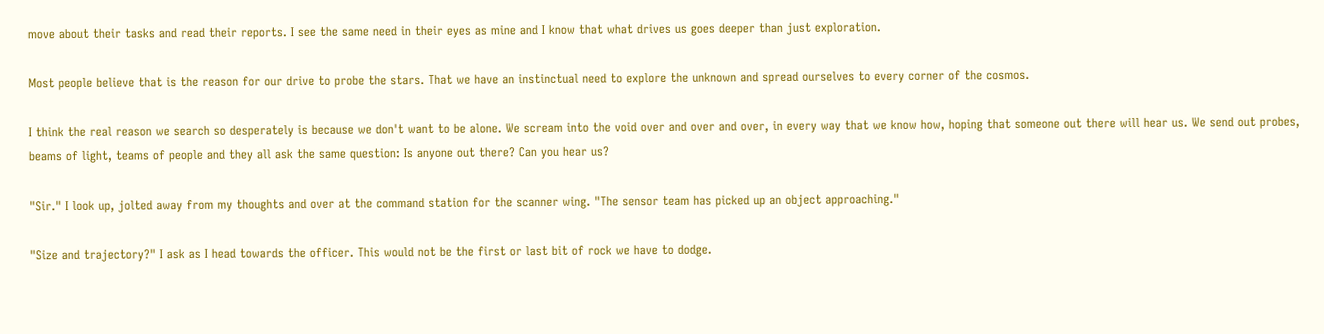move about their tasks and read their reports. I see the same need in their eyes as mine and I know that what drives us goes deeper than just exploration.

Most people believe that is the reason for our drive to probe the stars. That we have an instinctual need to explore the unknown and spread ourselves to every corner of the cosmos.

I think the real reason we search so desperately is because we don't want to be alone. We scream into the void over and over and over, in every way that we know how, hoping that someone out there will hear us. We send out probes, beams of light, teams of people and they all ask the same question: Is anyone out there? Can you hear us?

"Sir." I look up, jolted away from my thoughts and over at the command station for the scanner wing. "The sensor team has picked up an object approaching."

"Size and trajectory?" I ask as I head towards the officer. This would not be the first or last bit of rock we have to dodge.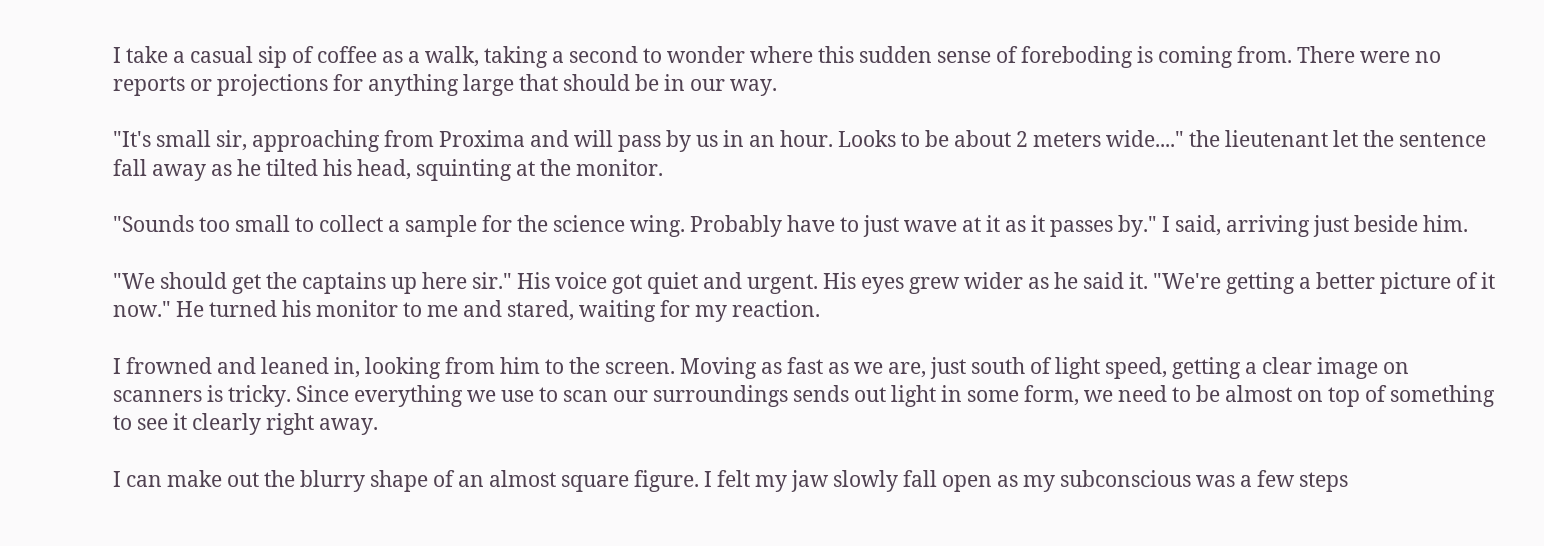I take a casual sip of coffee as a walk, taking a second to wonder where this sudden sense of foreboding is coming from. There were no reports or projections for anything large that should be in our way.

"It's small sir, approaching from Proxima and will pass by us in an hour. Looks to be about 2 meters wide...." the lieutenant let the sentence fall away as he tilted his head, squinting at the monitor.

"Sounds too small to collect a sample for the science wing. Probably have to just wave at it as it passes by." I said, arriving just beside him.

"We should get the captains up here sir." His voice got quiet and urgent. His eyes grew wider as he said it. "We're getting a better picture of it now." He turned his monitor to me and stared, waiting for my reaction.

I frowned and leaned in, looking from him to the screen. Moving as fast as we are, just south of light speed, getting a clear image on scanners is tricky. Since everything we use to scan our surroundings sends out light in some form, we need to be almost on top of something to see it clearly right away.

I can make out the blurry shape of an almost square figure. I felt my jaw slowly fall open as my subconscious was a few steps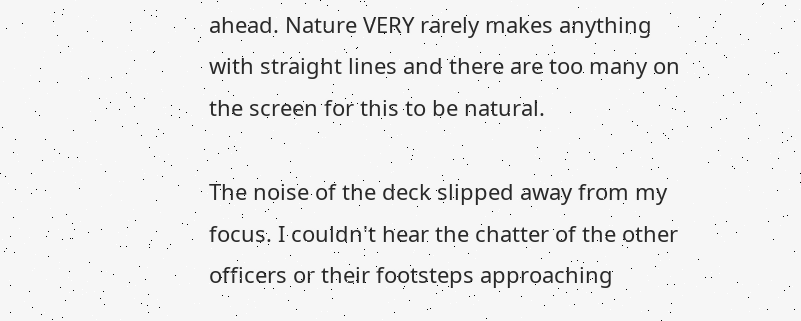ahead. Nature VERY rarely makes anything with straight lines and there are too many on the screen for this to be natural.

The noise of the deck slipped away from my focus. I couldn't hear the chatter of the other officers or their footsteps approaching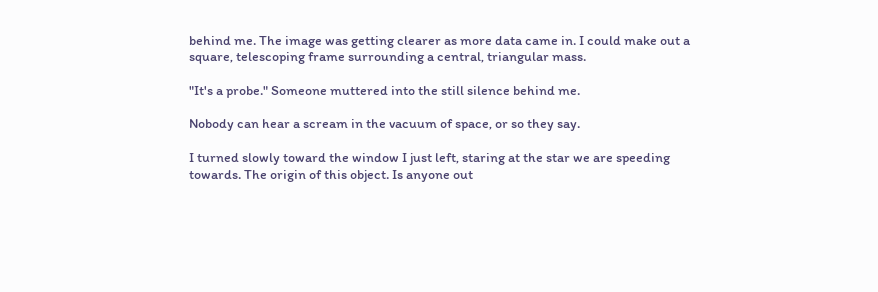behind me. The image was getting clearer as more data came in. I could make out a square, telescoping frame surrounding a central, triangular mass.

"It's a probe." Someone muttered into the still silence behind me.

Nobody can hear a scream in the vacuum of space, or so they say.

I turned slowly toward the window I just left, staring at the star we are speeding towards. The origin of this object. Is anyone out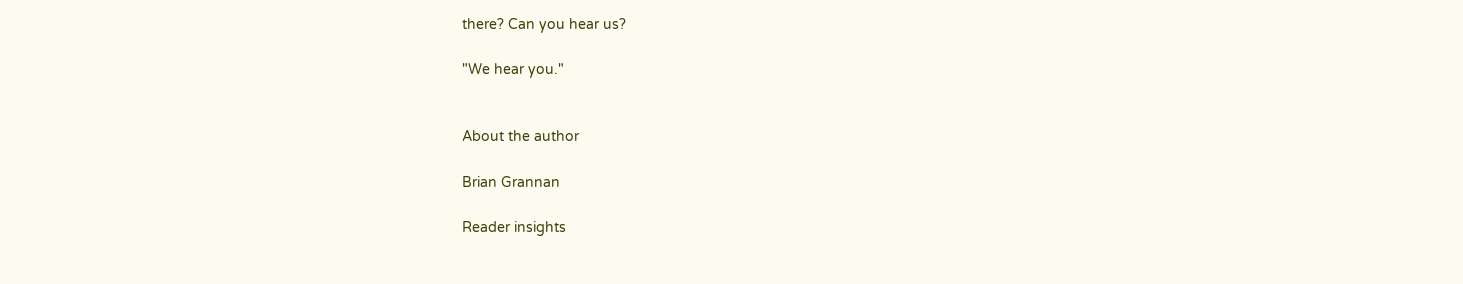there? Can you hear us?

"We hear you."


About the author

Brian Grannan

Reader insights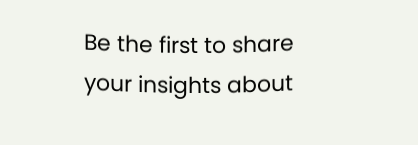Be the first to share your insights about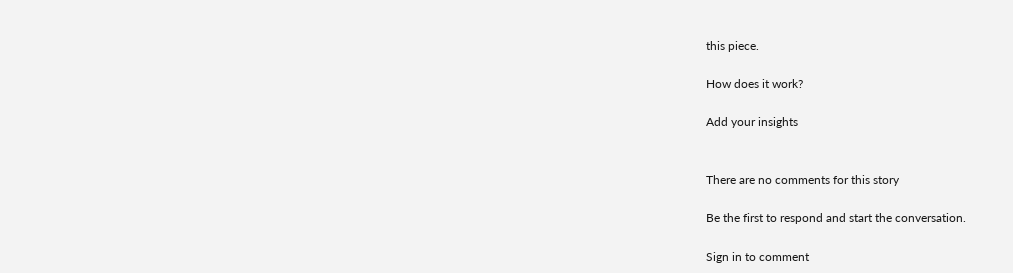this piece.

How does it work?

Add your insights


There are no comments for this story

Be the first to respond and start the conversation.

Sign in to comment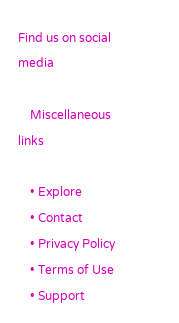Find us on social media

    Miscellaneous links

    • Explore
    • Contact
    • Privacy Policy
    • Terms of Use
    • Support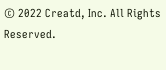© 2022 Creatd, Inc. All Rights Reserved.